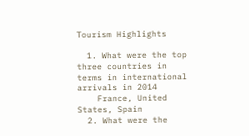Tourism Highlights

  1. What were the top three countries in terms in international arrivals in 2014
    France, United States, Spain
  2. What were the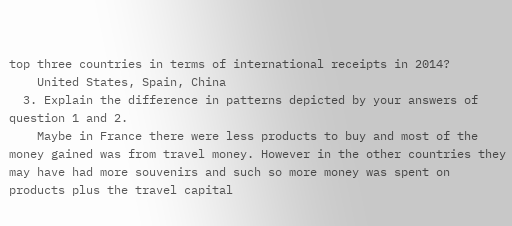top three countries in terms of international receipts in 2014?
    United States, Spain, China
  3. Explain the difference in patterns depicted by your answers of question 1 and 2.
    Maybe in France there were less products to buy and most of the money gained was from travel money. However in the other countries they may have had more souvenirs and such so more money was spent on products plus the travel capital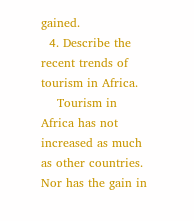gained.
  4. Describe the recent trends of tourism in Africa.
    Tourism in Africa has not increased as much as other countries. Nor has the gain in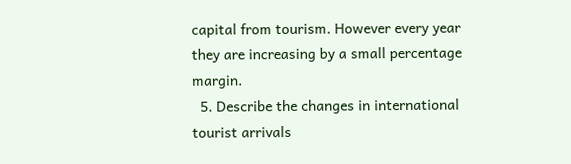capital from tourism. However every year they are increasing by a small percentage margin.
  5. Describe the changes in international tourist arrivals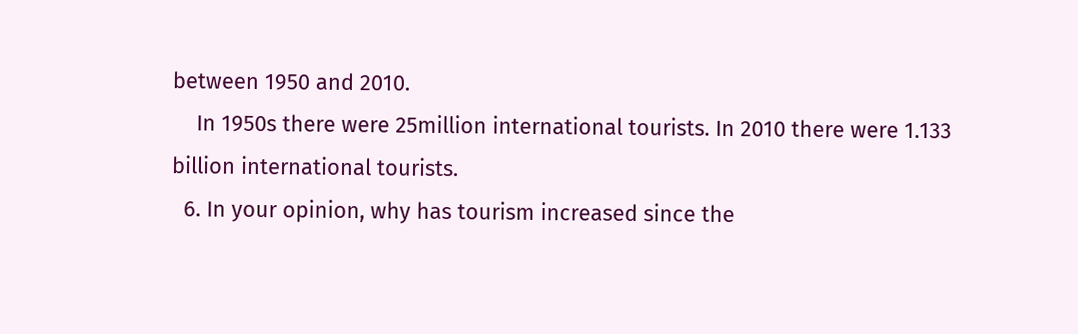between 1950 and 2010.
    In 1950s there were 25million international tourists. In 2010 there were 1.133 billion international tourists.
  6. In your opinion, why has tourism increased since the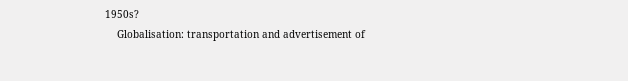1950s?
    Globalisation: transportation and advertisement of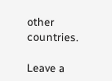other countries.

Leave a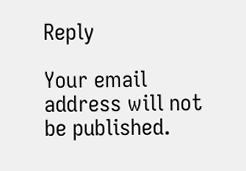Reply

Your email address will not be published.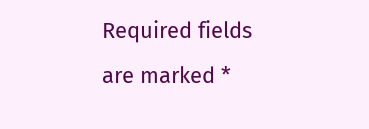Required fields are marked *